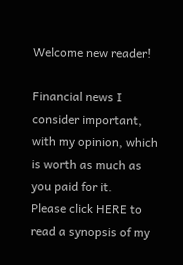Welcome new reader!

Financial news I consider important, with my opinion, which is worth as much as you paid for it.
Please click HERE to read a synopsis of my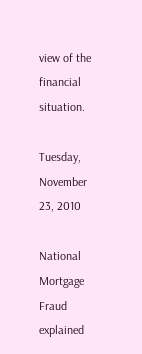view of the financial situation.

Tuesday, November 23, 2010

National Mortgage Fraud explained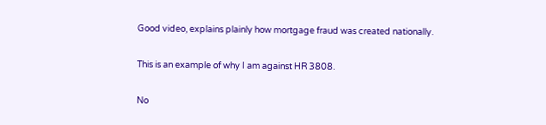Good video, explains plainly how mortgage fraud was created nationally.

This is an example of why I am against HR 3808.

No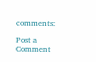comments:

Post a Comment